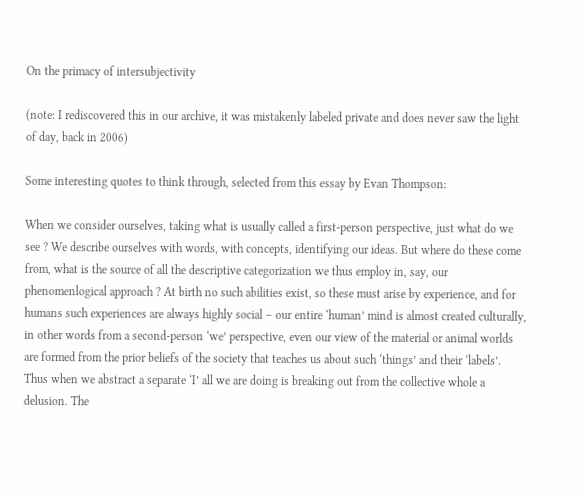On the primacy of intersubjectivity

(note: I rediscovered this in our archive, it was mistakenly labeled private and does never saw the light of day, back in 2006)

Some interesting quotes to think through, selected from this essay by Evan Thompson:

When we consider ourselves, taking what is usually called a first-person perspective, just what do we see ? We describe ourselves with words, with concepts, identifying our ideas. But where do these come from, what is the source of all the descriptive categorization we thus employ in, say, our phenomenlogical approach ? At birth no such abilities exist, so these must arise by experience, and for humans such experiences are always highly social – our entire ‘human’ mind is almost created culturally, in other words from a second-person ‘we’ perspective, even our view of the material or animal worlds are formed from the prior beliefs of the society that teaches us about such ‘things’ and their ‘labels’. Thus when we abstract a separate ‘I’ all we are doing is breaking out from the collective whole a delusion. The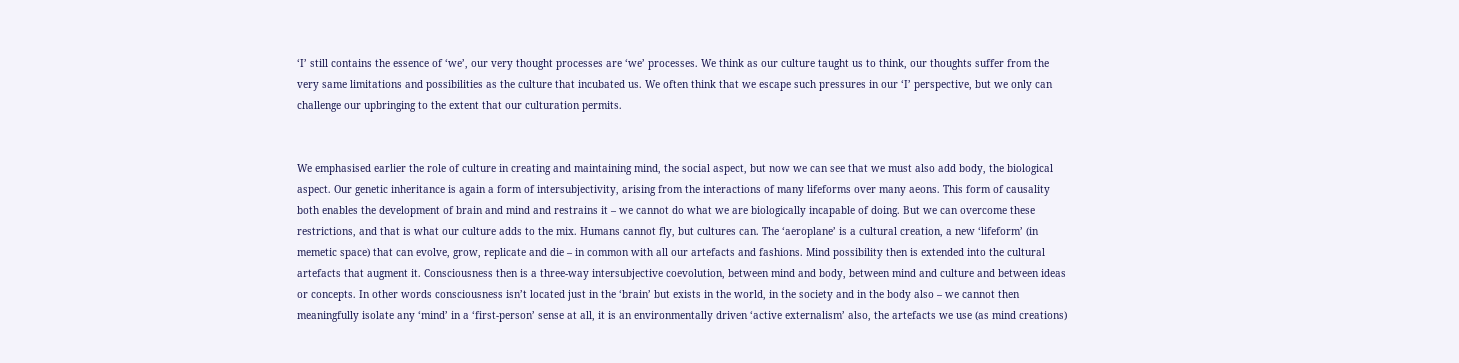‘I’ still contains the essence of ‘we’, our very thought processes are ‘we’ processes. We think as our culture taught us to think, our thoughts suffer from the very same limitations and possibilities as the culture that incubated us. We often think that we escape such pressures in our ‘I’ perspective, but we only can challenge our upbringing to the extent that our culturation permits.


We emphasised earlier the role of culture in creating and maintaining mind, the social aspect, but now we can see that we must also add body, the biological aspect. Our genetic inheritance is again a form of intersubjectivity, arising from the interactions of many lifeforms over many aeons. This form of causality both enables the development of brain and mind and restrains it – we cannot do what we are biologically incapable of doing. But we can overcome these restrictions, and that is what our culture adds to the mix. Humans cannot fly, but cultures can. The ‘aeroplane’ is a cultural creation, a new ‘lifeform’ (in memetic space) that can evolve, grow, replicate and die – in common with all our artefacts and fashions. Mind possibility then is extended into the cultural artefacts that augment it. Consciousness then is a three-way intersubjective coevolution, between mind and body, between mind and culture and between ideas or concepts. In other words consciousness isn’t located just in the ‘brain’ but exists in the world, in the society and in the body also – we cannot then meaningfully isolate any ‘mind’ in a ‘first-person’ sense at all, it is an environmentally driven ‘active externalism’ also, the artefacts we use (as mind creations)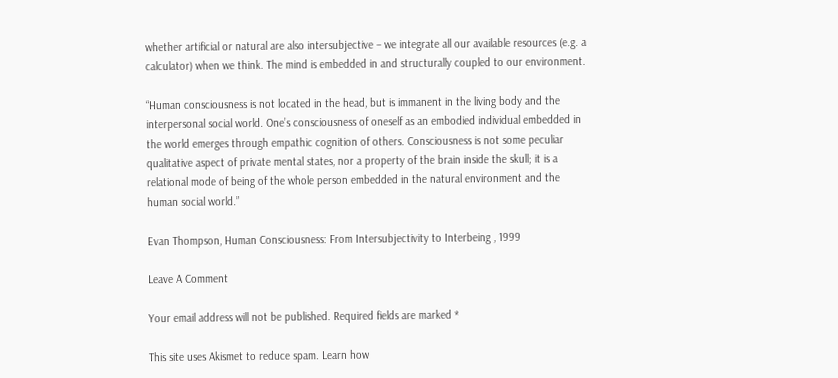whether artificial or natural are also intersubjective – we integrate all our available resources (e.g. a calculator) when we think. The mind is embedded in and structurally coupled to our environment.

“Human consciousness is not located in the head, but is immanent in the living body and the interpersonal social world. One’s consciousness of oneself as an embodied individual embedded in the world emerges through empathic cognition of others. Consciousness is not some peculiar qualitative aspect of private mental states, nor a property of the brain inside the skull; it is a relational mode of being of the whole person embedded in the natural environment and the human social world.”

Evan Thompson, Human Consciousness: From Intersubjectivity to Interbeing , 1999

Leave A Comment

Your email address will not be published. Required fields are marked *

This site uses Akismet to reduce spam. Learn how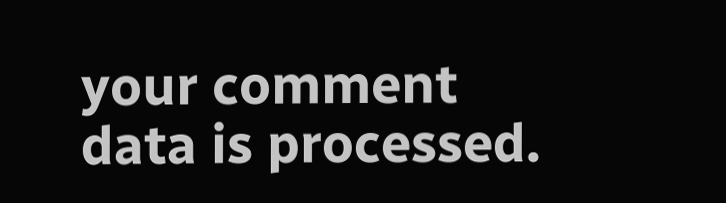your comment data is processed.